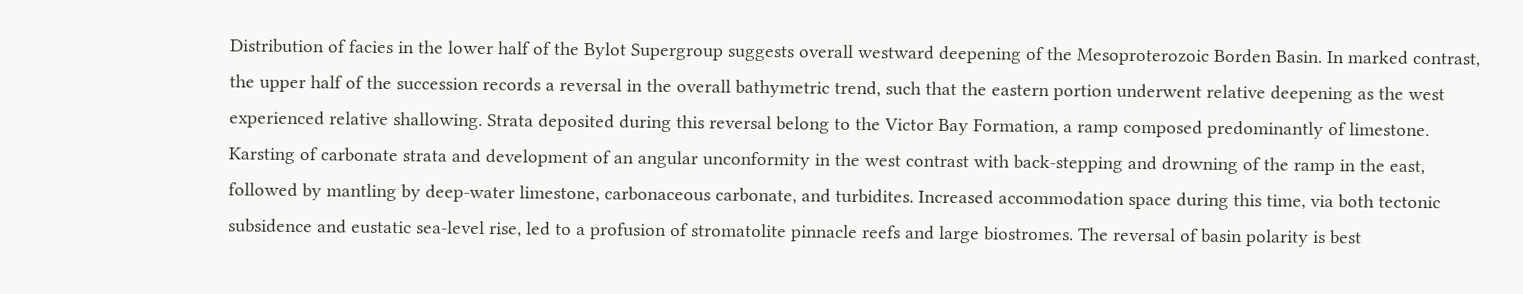Distribution of facies in the lower half of the Bylot Supergroup suggests overall westward deepening of the Mesoproterozoic Borden Basin. In marked contrast, the upper half of the succession records a reversal in the overall bathymetric trend, such that the eastern portion underwent relative deepening as the west experienced relative shallowing. Strata deposited during this reversal belong to the Victor Bay Formation, a ramp composed predominantly of limestone. Karsting of carbonate strata and development of an angular unconformity in the west contrast with back-stepping and drowning of the ramp in the east, followed by mantling by deep-water limestone, carbonaceous carbonate, and turbidites. Increased accommodation space during this time, via both tectonic subsidence and eustatic sea-level rise, led to a profusion of stromatolite pinnacle reefs and large biostromes. The reversal of basin polarity is best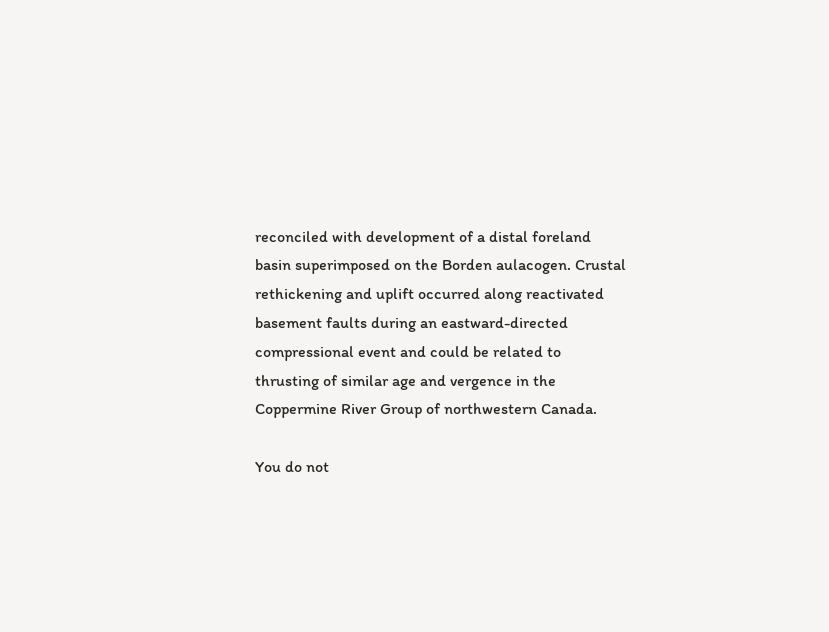reconciled with development of a distal foreland basin superimposed on the Borden aulacogen. Crustal rethickening and uplift occurred along reactivated basement faults during an eastward-directed compressional event and could be related to thrusting of similar age and vergence in the Coppermine River Group of northwestern Canada.

You do not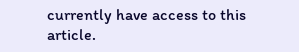currently have access to this article.